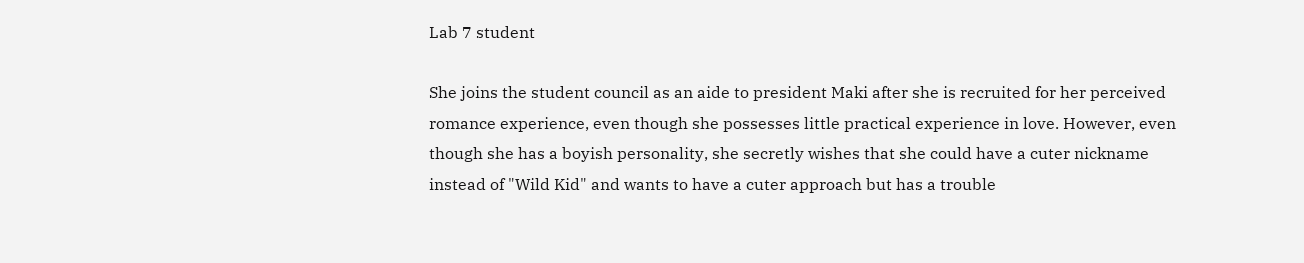Lab 7 student

She joins the student council as an aide to president Maki after she is recruited for her perceived romance experience, even though she possesses little practical experience in love. However, even though she has a boyish personality, she secretly wishes that she could have a cuter nickname instead of "Wild Kid" and wants to have a cuter approach but has a trouble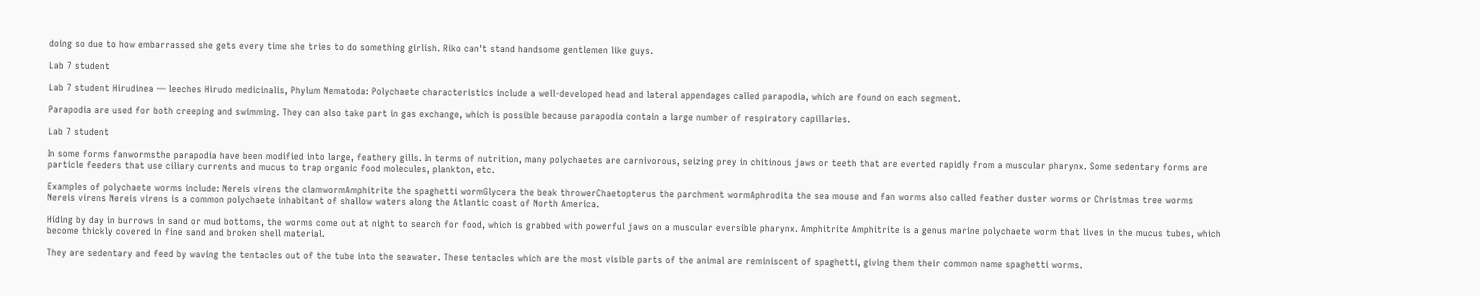doing so due to how embarrassed she gets every time she tries to do something girlish. Riko can't stand handsome gentlemen like guys.

Lab 7 student

Lab 7 student Hirudinea — leeches Hirudo medicinalis, Phylum Nematoda: Polychaete characteristics include a well-developed head and lateral appendages called parapodia, which are found on each segment.

Parapodia are used for both creeping and swimming. They can also take part in gas exchange, which is possible because parapodia contain a large number of respiratory capillaries.

Lab 7 student

In some forms fanwormsthe parapodia have been modified into large, feathery gills. In terms of nutrition, many polychaetes are carnivorous, seizing prey in chitinous jaws or teeth that are everted rapidly from a muscular pharynx. Some sedentary forms are particle feeders that use ciliary currents and mucus to trap organic food molecules, plankton, etc.

Examples of polychaete worms include: Nereis virens the clamwormAmphitrite the spaghetti wormGlycera the beak throwerChaetopterus the parchment wormAphrodita the sea mouse and fan worms also called feather duster worms or Christmas tree worms Nereis virens Nereis virens is a common polychaete inhabitant of shallow waters along the Atlantic coast of North America.

Hiding by day in burrows in sand or mud bottoms, the worms come out at night to search for food, which is grabbed with powerful jaws on a muscular eversible pharynx. Amphitrite Amphitrite is a genus marine polychaete worm that lives in the mucus tubes, which become thickly covered in fine sand and broken shell material.

They are sedentary and feed by waving the tentacles out of the tube into the seawater. These tentacles which are the most visible parts of the animal are reminiscent of spaghetti, giving them their common name spaghetti worms.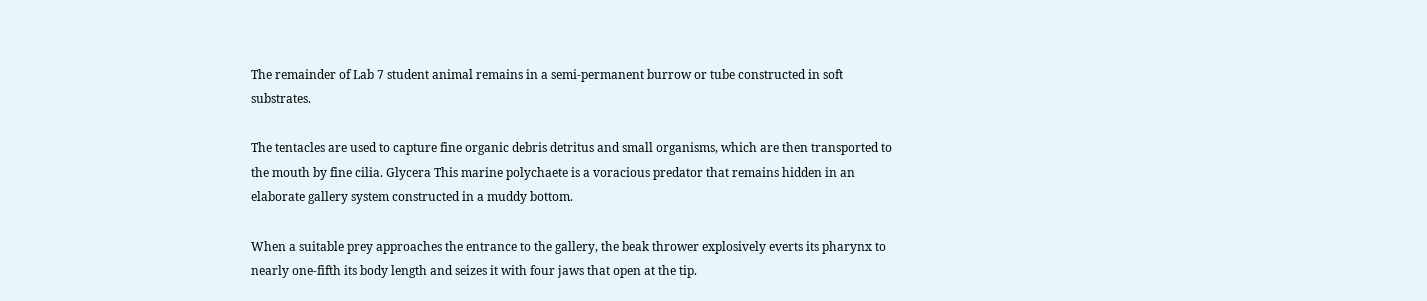The remainder of Lab 7 student animal remains in a semi-permanent burrow or tube constructed in soft substrates.

The tentacles are used to capture fine organic debris detritus and small organisms, which are then transported to the mouth by fine cilia. Glycera This marine polychaete is a voracious predator that remains hidden in an elaborate gallery system constructed in a muddy bottom.

When a suitable prey approaches the entrance to the gallery, the beak thrower explosively everts its pharynx to nearly one-fifth its body length and seizes it with four jaws that open at the tip.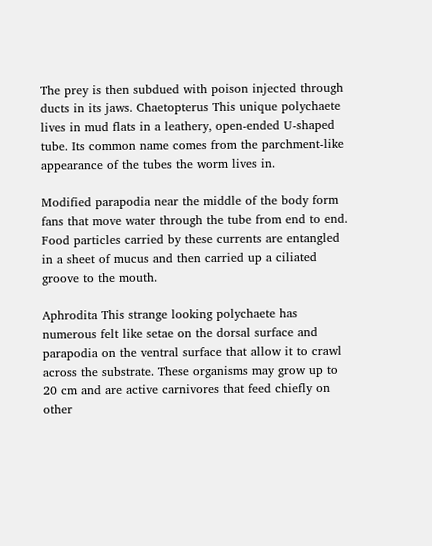The prey is then subdued with poison injected through ducts in its jaws. Chaetopterus This unique polychaete lives in mud flats in a leathery, open-ended U-shaped tube. Its common name comes from the parchment-like appearance of the tubes the worm lives in.

Modified parapodia near the middle of the body form fans that move water through the tube from end to end. Food particles carried by these currents are entangled in a sheet of mucus and then carried up a ciliated groove to the mouth.

Aphrodita This strange looking polychaete has numerous felt like setae on the dorsal surface and parapodia on the ventral surface that allow it to crawl across the substrate. These organisms may grow up to 20 cm and are active carnivores that feed chiefly on other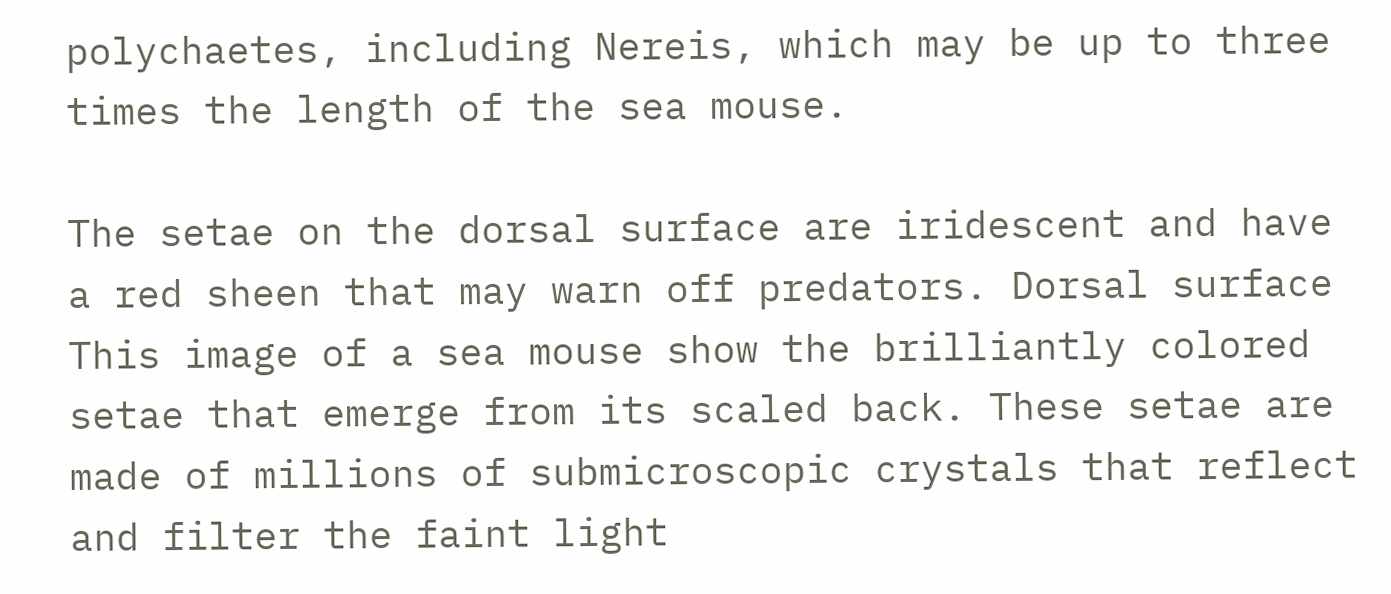polychaetes, including Nereis, which may be up to three times the length of the sea mouse.

The setae on the dorsal surface are iridescent and have a red sheen that may warn off predators. Dorsal surface This image of a sea mouse show the brilliantly colored setae that emerge from its scaled back. These setae are made of millions of submicroscopic crystals that reflect and filter the faint light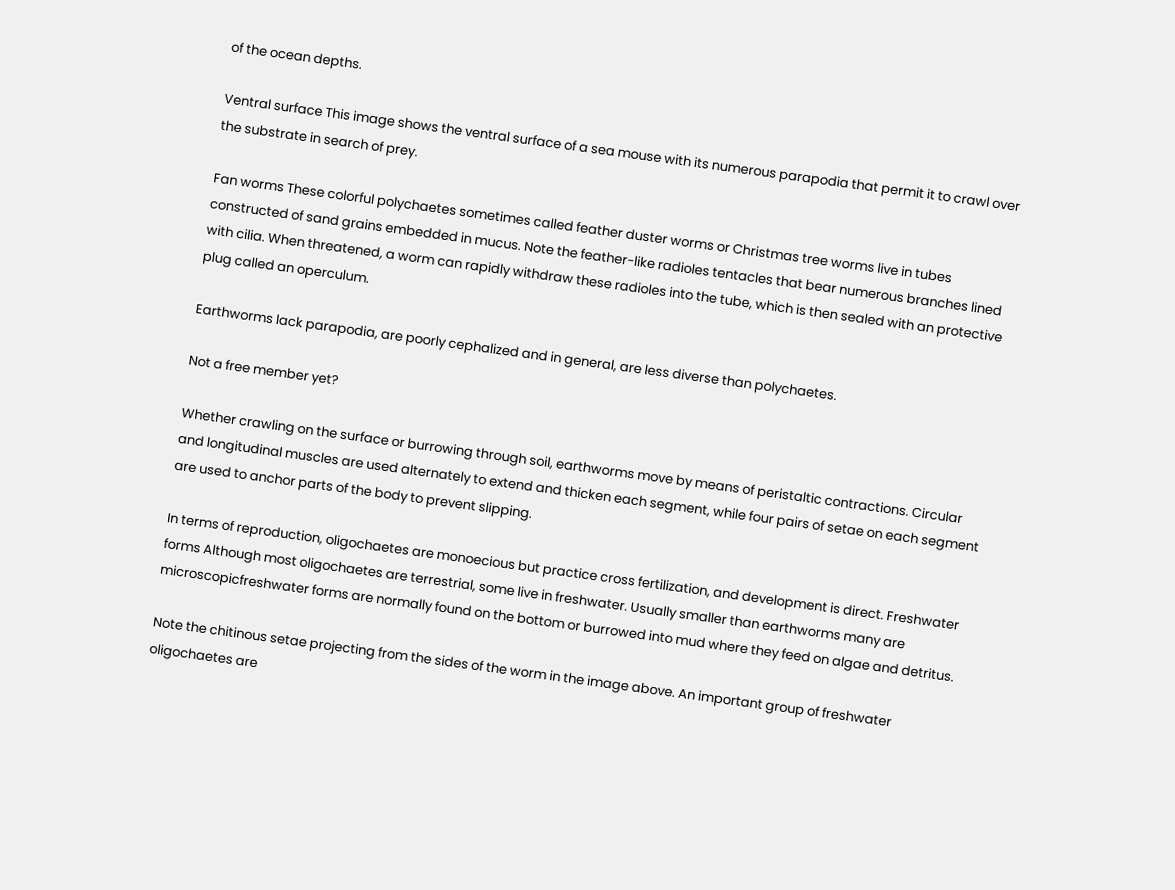of the ocean depths.

Ventral surface This image shows the ventral surface of a sea mouse with its numerous parapodia that permit it to crawl over the substrate in search of prey.

Fan worms These colorful polychaetes sometimes called feather duster worms or Christmas tree worms live in tubes constructed of sand grains embedded in mucus. Note the feather-like radioles tentacles that bear numerous branches lined with cilia. When threatened, a worm can rapidly withdraw these radioles into the tube, which is then sealed with an protective plug called an operculum.

Earthworms lack parapodia, are poorly cephalized and in general, are less diverse than polychaetes.

Not a free member yet?

Whether crawling on the surface or burrowing through soil, earthworms move by means of peristaltic contractions. Circular and longitudinal muscles are used alternately to extend and thicken each segment, while four pairs of setae on each segment are used to anchor parts of the body to prevent slipping.

In terms of reproduction, oligochaetes are monoecious but practice cross fertilization, and development is direct. Freshwater forms Although most oligochaetes are terrestrial, some live in freshwater. Usually smaller than earthworms many are microscopicfreshwater forms are normally found on the bottom or burrowed into mud where they feed on algae and detritus.

Note the chitinous setae projecting from the sides of the worm in the image above. An important group of freshwater oligochaetes are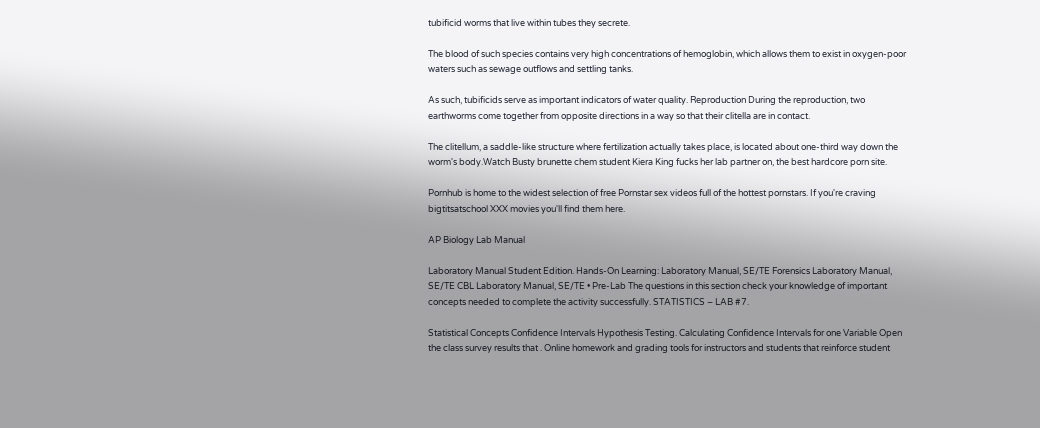tubificid worms that live within tubes they secrete.

The blood of such species contains very high concentrations of hemoglobin, which allows them to exist in oxygen-poor waters such as sewage outflows and settling tanks.

As such, tubificids serve as important indicators of water quality. Reproduction During the reproduction, two earthworms come together from opposite directions in a way so that their clitella are in contact.

The clitellum, a saddle-like structure where fertilization actually takes place, is located about one-third way down the worm's body.Watch Busty brunette chem student Kiera King fucks her lab partner on, the best hardcore porn site.

Pornhub is home to the widest selection of free Pornstar sex videos full of the hottest pornstars. If you're craving bigtitsatschool XXX movies you'll find them here.

AP Biology Lab Manual

Laboratory Manual Student Edition. Hands-On Learning: Laboratory Manual, SE/TE Forensics Laboratory Manual, SE/TE CBL Laboratory Manual, SE/TE • Pre-Lab The questions in this section check your knowledge of important concepts needed to complete the activity successfully. STATISTICS – LAB #7.

Statistical Concepts Confidence Intervals Hypothesis Testing. Calculating Confidence Intervals for one Variable Open the class survey results that . Online homework and grading tools for instructors and students that reinforce student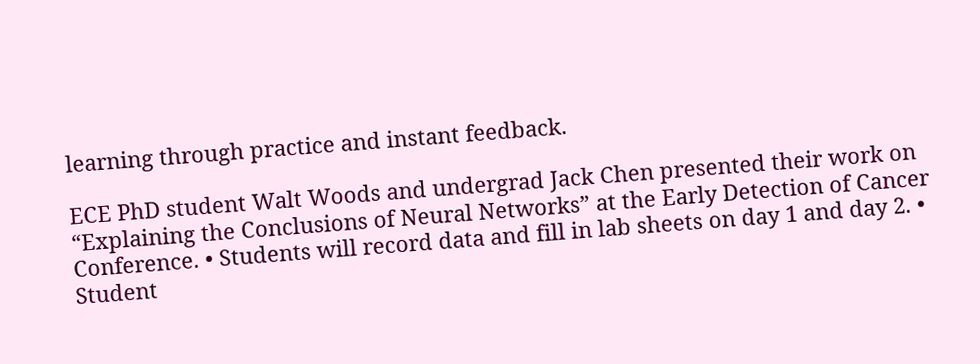learning through practice and instant feedback.

ECE PhD student Walt Woods and undergrad Jack Chen presented their work on “Explaining the Conclusions of Neural Networks” at the Early Detection of Cancer Conference. • Students will record data and fill in lab sheets on day 1 and day 2. • Student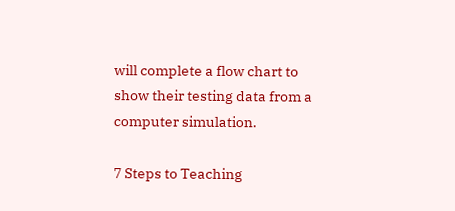will complete a flow chart to show their testing data from a computer simulation.

7 Steps to Teaching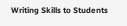Writing Skills to Students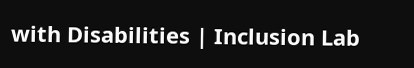with Disabilities | Inclusion Lab